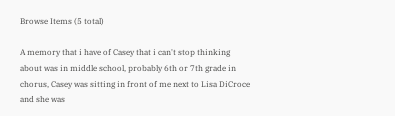Browse Items (5 total)

A memory that i have of Casey that i can't stop thinking about was in middle school, probably 6th or 7th grade in chorus, Casey was sitting in front of me next to Lisa DiCroce and she was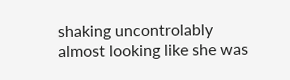shaking uncontrolably almost looking like she was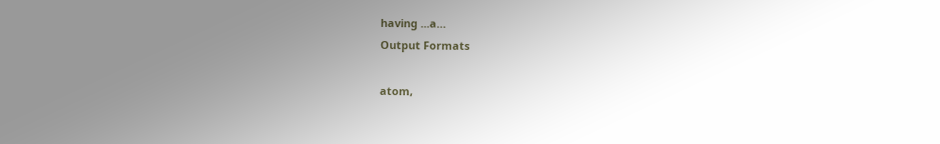having ...a…
Output Formats

atom,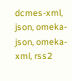dcmes-xml, json, omeka-json, omeka-xml, rss2